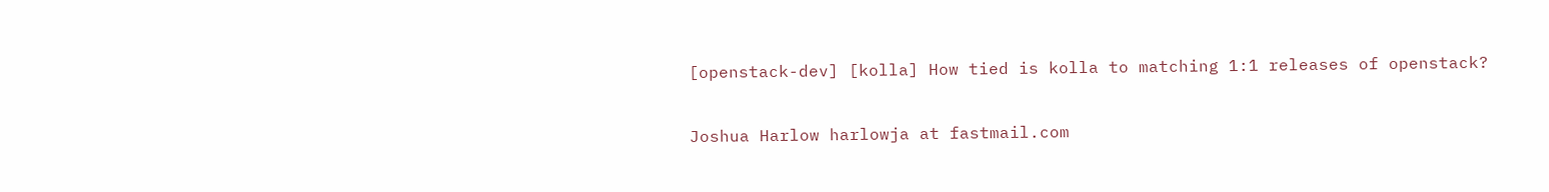[openstack-dev] [kolla] How tied is kolla to matching 1:1 releases of openstack?

Joshua Harlow harlowja at fastmail.com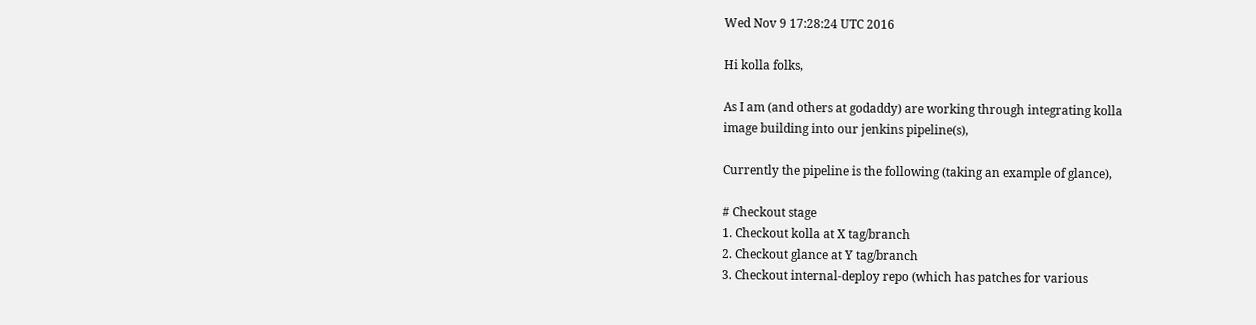Wed Nov 9 17:28:24 UTC 2016

Hi kolla folks,

As I am (and others at godaddy) are working through integrating kolla
image building into our jenkins pipeline(s),

Currently the pipeline is the following (taking an example of glance),

# Checkout stage
1. Checkout kolla at X tag/branch
2. Checkout glance at Y tag/branch
3. Checkout internal-deploy repo (which has patches for various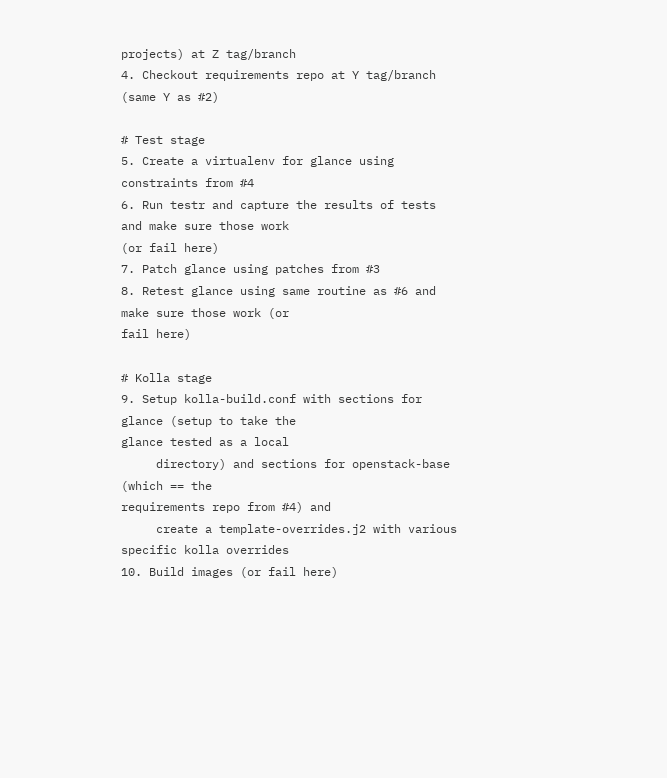projects) at Z tag/branch
4. Checkout requirements repo at Y tag/branch (same Y as #2)

# Test stage
5. Create a virtualenv for glance using constraints from #4
6. Run testr and capture the results of tests and make sure those work
(or fail here)
7. Patch glance using patches from #3
8. Retest glance using same routine as #6 and make sure those work (or
fail here)

# Kolla stage
9. Setup kolla-build.conf with sections for glance (setup to take the
glance tested as a local
     directory) and sections for openstack-base (which == the
requirements repo from #4) and
     create a template-overrides.j2 with various specific kolla overrides
10. Build images (or fail here)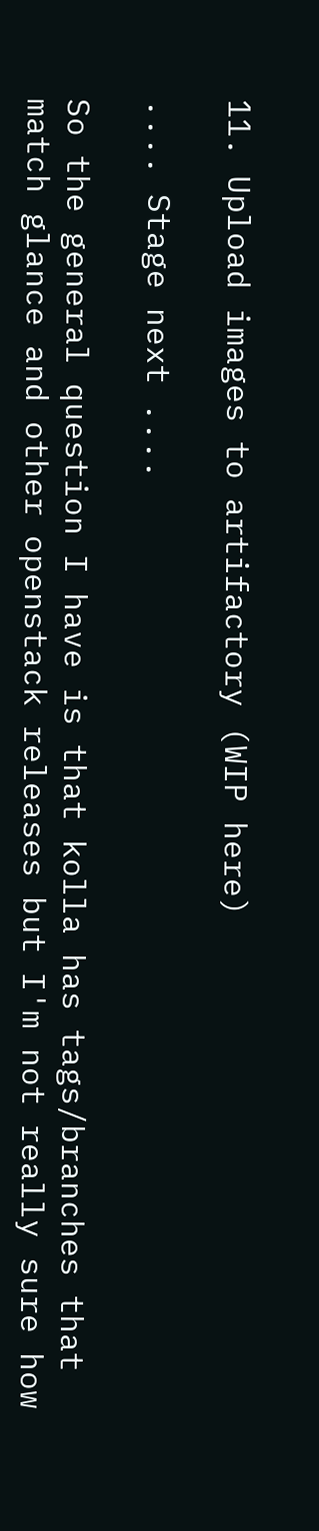11. Upload images to artifactory (WIP here)

.... Stage next ....

So the general question I have is that kolla has tags/branches that
match glance and other openstack releases but I'm not really sure how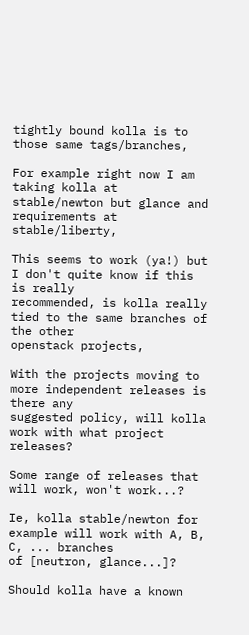tightly bound kolla is to those same tags/branches,

For example right now I am taking kolla at stable/newton but glance and
requirements at stable/liberty,

This seems to work (ya!) but I don't quite know if this is really
recommended, is kolla really tied to the same branches of the other
openstack projects,

With the projects moving to more independent releases is there any
suggested policy, will kolla work with what project releases?

Some range of releases that will work, won't work...?

Ie, kolla stable/newton for example will work with A, B, C, ... branches
of [neutron, glance...]?

Should kolla have a known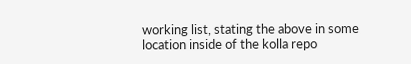working list, stating the above in some
location inside of the kolla repo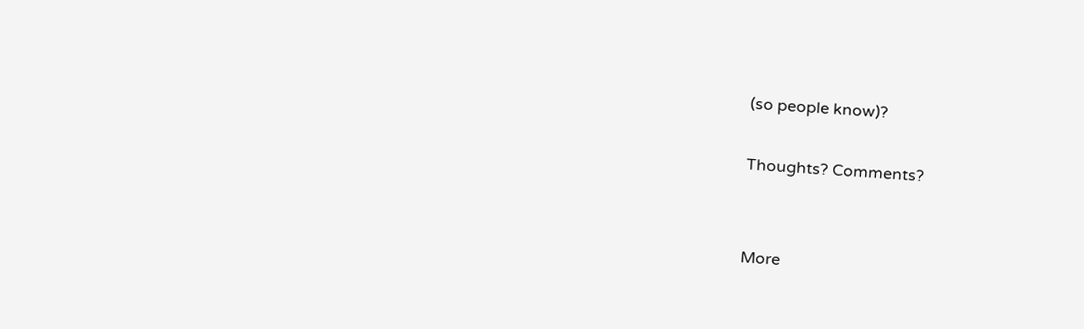(so people know)?

Thoughts? Comments?


More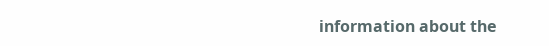information about the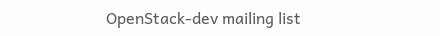OpenStack-dev mailing list